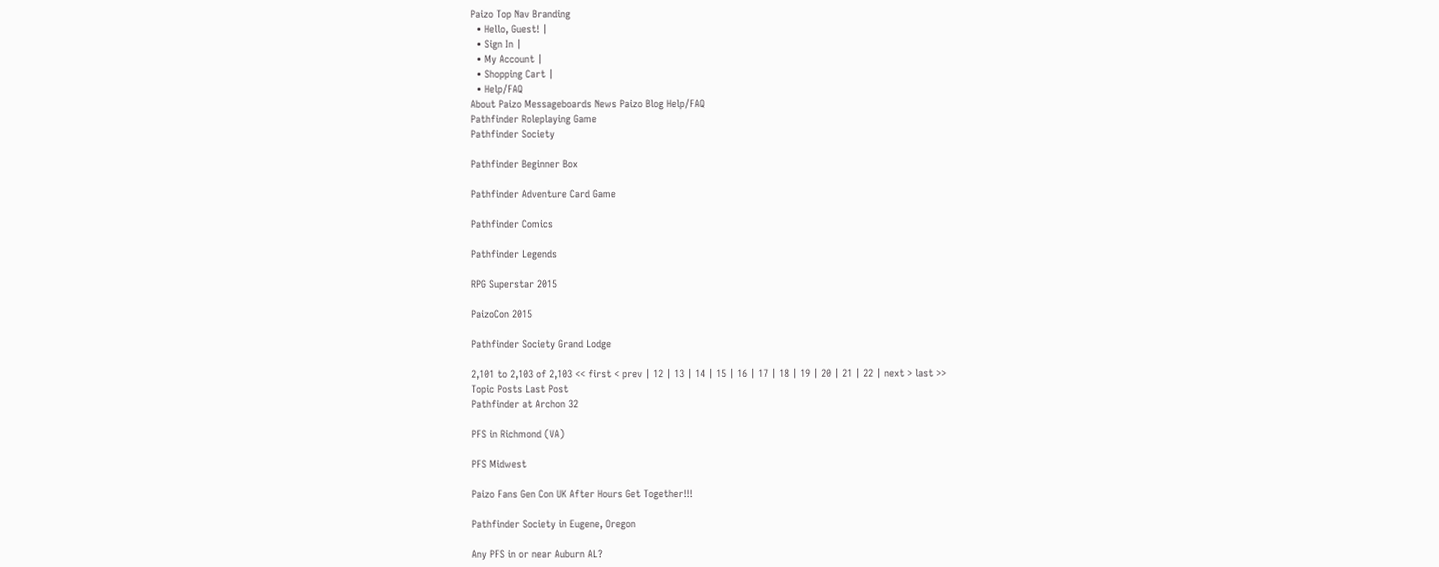Paizo Top Nav Branding
  • Hello, Guest! |
  • Sign In |
  • My Account |
  • Shopping Cart |
  • Help/FAQ
About Paizo Messageboards News Paizo Blog Help/FAQ
Pathfinder Roleplaying Game
Pathfinder Society

Pathfinder Beginner Box

Pathfinder Adventure Card Game

Pathfinder Comics

Pathfinder Legends

RPG Superstar 2015

PaizoCon 2015

Pathfinder Society Grand Lodge

2,101 to 2,103 of 2,103 << first < prev | 12 | 13 | 14 | 15 | 16 | 17 | 18 | 19 | 20 | 21 | 22 | next > last >>
Topic Posts Last Post
Pathfinder at Archon 32

PFS in Richmond (VA)

PFS Midwest

Paizo Fans Gen Con UK After Hours Get Together!!!

Pathfinder Society in Eugene, Oregon

Any PFS in or near Auburn AL?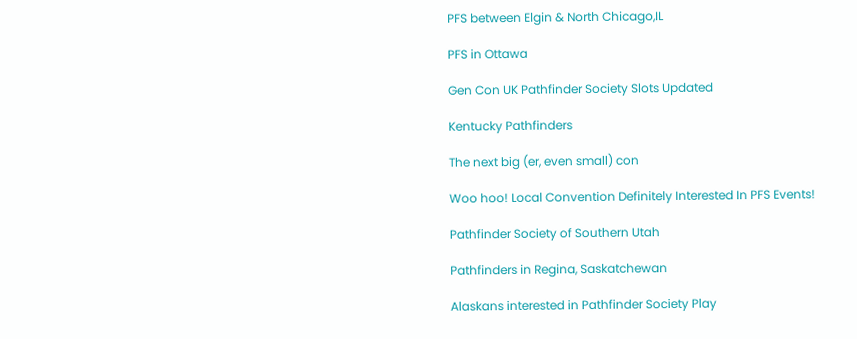PFS between Elgin & North Chicago,IL

PFS in Ottawa

Gen Con UK Pathfinder Society Slots Updated

Kentucky Pathfinders

The next big (er, even small) con

Woo hoo! Local Convention Definitely Interested In PFS Events!

Pathfinder Society of Southern Utah

Pathfinders in Regina, Saskatchewan

Alaskans interested in Pathfinder Society Play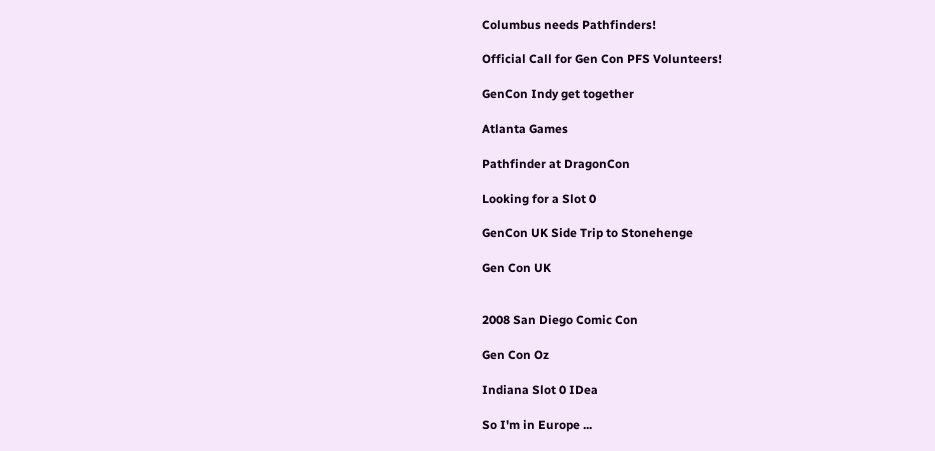Columbus needs Pathfinders!

Official Call for Gen Con PFS Volunteers!

GenCon Indy get together

Atlanta Games

Pathfinder at DragonCon

Looking for a Slot 0

GenCon UK Side Trip to Stonehenge

Gen Con UK


2008 San Diego Comic Con

Gen Con Oz

Indiana Slot 0 IDea

So I'm in Europe ...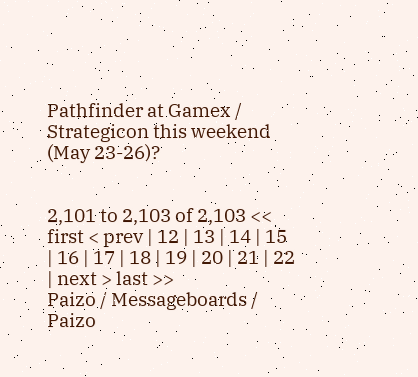Pathfinder at Gamex / Strategicon this weekend (May 23-26)?


2,101 to 2,103 of 2,103 << first < prev | 12 | 13 | 14 | 15 | 16 | 17 | 18 | 19 | 20 | 21 | 22 | next > last >>
Paizo / Messageboards / Paizo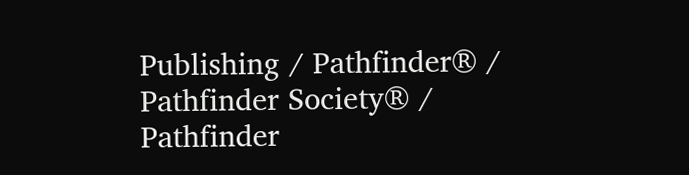Publishing / Pathfinder® / Pathfinder Society® / Pathfinder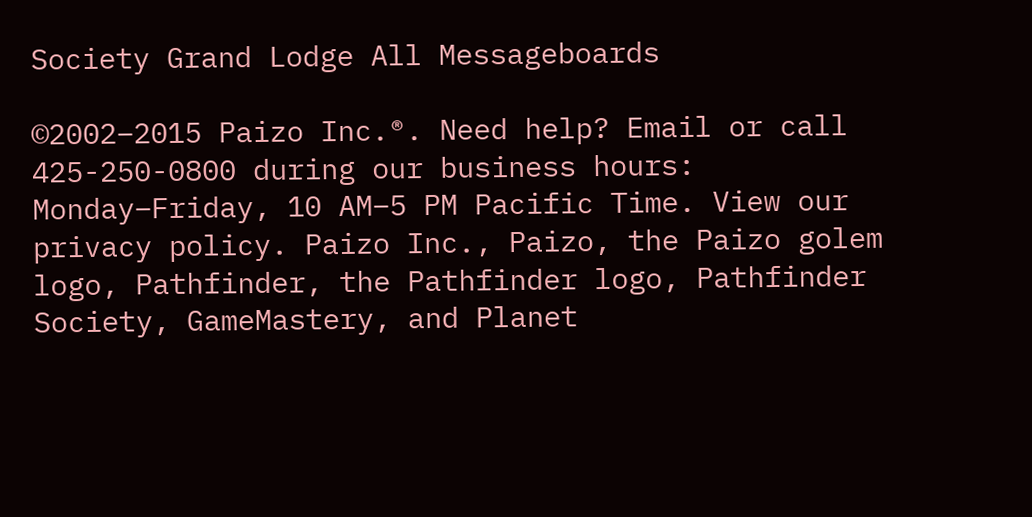Society Grand Lodge All Messageboards

©2002–2015 Paizo Inc.®. Need help? Email or call 425-250-0800 during our business hours: Monday–Friday, 10 AM–5 PM Pacific Time. View our privacy policy. Paizo Inc., Paizo, the Paizo golem logo, Pathfinder, the Pathfinder logo, Pathfinder Society, GameMastery, and Planet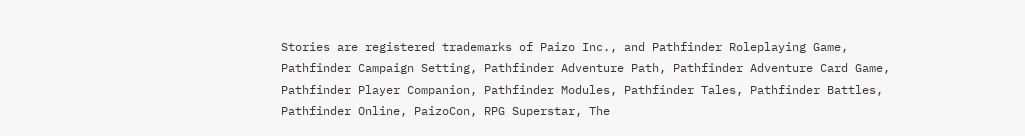Stories are registered trademarks of Paizo Inc., and Pathfinder Roleplaying Game, Pathfinder Campaign Setting, Pathfinder Adventure Path, Pathfinder Adventure Card Game, Pathfinder Player Companion, Pathfinder Modules, Pathfinder Tales, Pathfinder Battles, Pathfinder Online, PaizoCon, RPG Superstar, The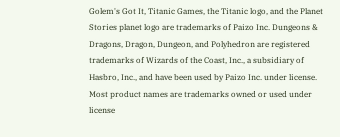Golem's Got It, Titanic Games, the Titanic logo, and the Planet Stories planet logo are trademarks of Paizo Inc. Dungeons & Dragons, Dragon, Dungeon, and Polyhedron are registered trademarks of Wizards of the Coast, Inc., a subsidiary of Hasbro, Inc., and have been used by Paizo Inc. under license. Most product names are trademarks owned or used under license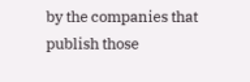by the companies that publish those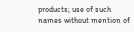products; use of such names without mention of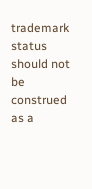trademark status should not be construed as a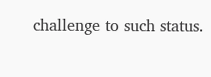challenge to such status.